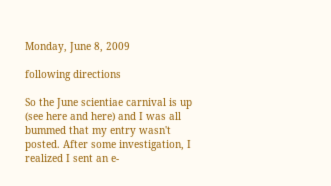Monday, June 8, 2009

following directions

So the June scientiae carnival is up (see here and here) and I was all bummed that my entry wasn't posted. After some investigation, I realized I sent an e-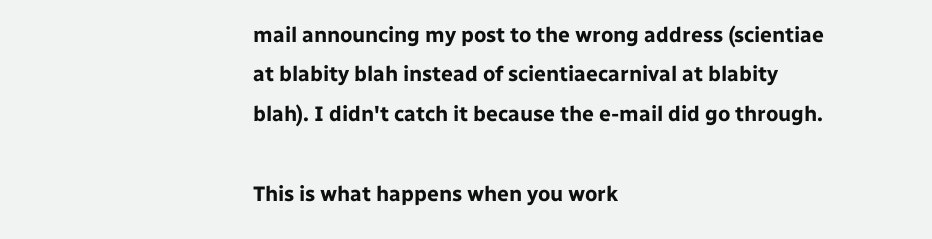mail announcing my post to the wrong address (scientiae at blabity blah instead of scientiaecarnival at blabity blah). I didn't catch it because the e-mail did go through.

This is what happens when you work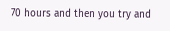70 hours and then you try and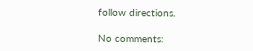follow directions.

No comments: